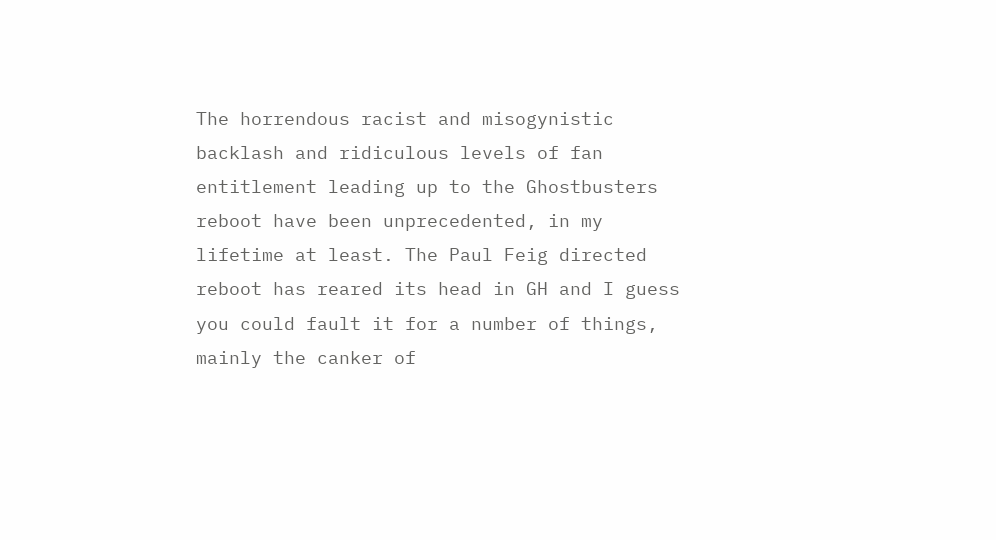The horrendous racist and misogynistic backlash and ridiculous levels of fan entitlement leading up to the Ghostbusters reboot have been unprecedented, in my lifetime at least. The Paul Feig directed reboot has reared its head in GH and I guess you could fault it for a number of things, mainly the canker of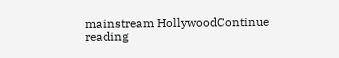mainstream HollywoodContinue reading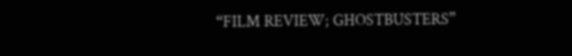“FILM REVIEW; GHOSTBUSTERS”